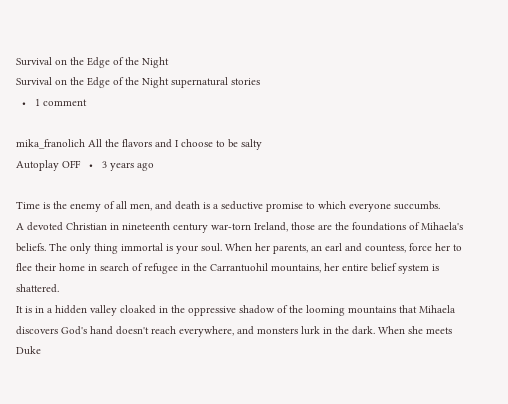Survival on the Edge of the Night
Survival on the Edge of the Night supernatural stories
  •   1 comment

mika_franolich All the flavors and I choose to be salty
Autoplay OFF   •   3 years ago

Time is the enemy of all men, and death is a seductive promise to which everyone succumbs.
A devoted Christian in nineteenth century war-torn Ireland, those are the foundations of Mihaela's beliefs. The only thing immortal is your soul. When her parents, an earl and countess, force her to flee their home in search of refugee in the Carrantuohil mountains, her entire belief system is shattered.
It is in a hidden valley cloaked in the oppressive shadow of the looming mountains that Mihaela discovers God's hand doesn't reach everywhere, and monsters lurk in the dark. When she meets Duke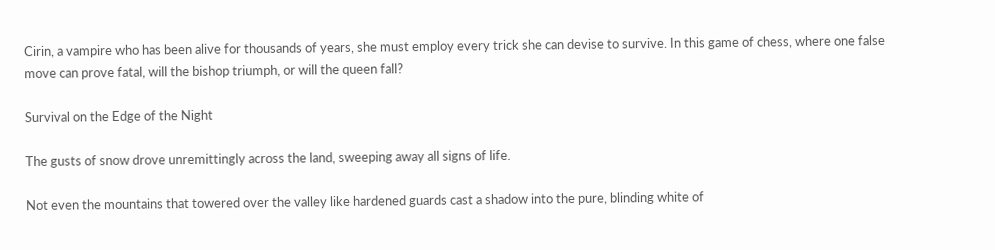Cirin, a vampire who has been alive for thousands of years, she must employ every trick she can devise to survive. In this game of chess, where one false move can prove fatal, will the bishop triumph, or will the queen fall?

Survival on the Edge of the Night

The gusts of snow drove unremittingly across the land, sweeping away all signs of life.

Not even the mountains that towered over the valley like hardened guards cast a shadow into the pure, blinding white of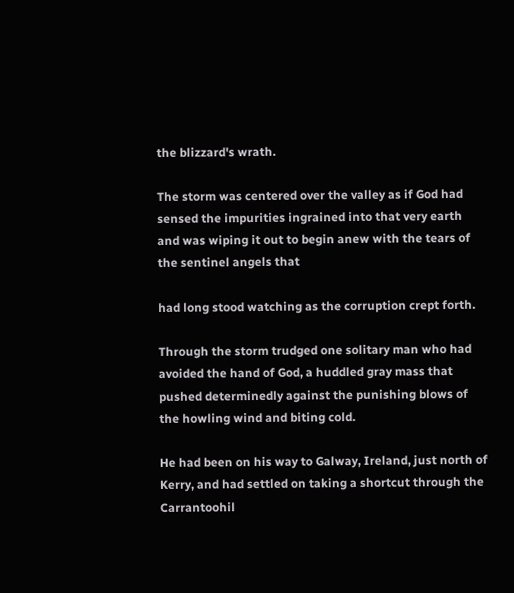the blizzard's wrath.

The storm was centered over the valley as if God had sensed the impurities ingrained into that very earth and was wiping it out to begin anew with the tears of the sentinel angels that

had long stood watching as the corruption crept forth.

Through the storm trudged one solitary man who had avoided the hand of God, a huddled gray mass that pushed determinedly against the punishing blows of the howling wind and biting cold.

He had been on his way to Galway, Ireland, just north of Kerry, and had settled on taking a shortcut through the Carrantoohil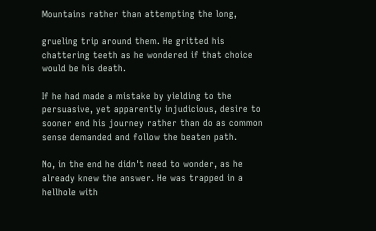Mountains rather than attempting the long,

grueling trip around them. He gritted his chattering teeth as he wondered if that choice would be his death.

If he had made a mistake by yielding to the persuasive, yet apparently injudicious, desire to sooner end his journey rather than do as common sense demanded and follow the beaten path.

No, in the end he didn't need to wonder, as he already knew the answer. He was trapped in a hellhole with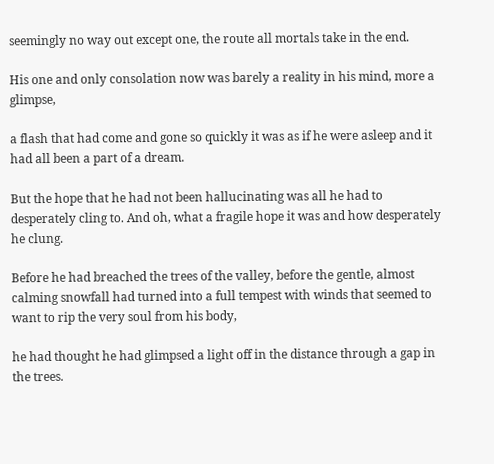seemingly no way out except one, the route all mortals take in the end.

His one and only consolation now was barely a reality in his mind, more a glimpse,

a flash that had come and gone so quickly it was as if he were asleep and it had all been a part of a dream.

But the hope that he had not been hallucinating was all he had to desperately cling to. And oh, what a fragile hope it was and how desperately he clung.

Before he had breached the trees of the valley, before the gentle, almost calming snowfall had turned into a full tempest with winds that seemed to want to rip the very soul from his body,

he had thought he had glimpsed a light off in the distance through a gap in the trees.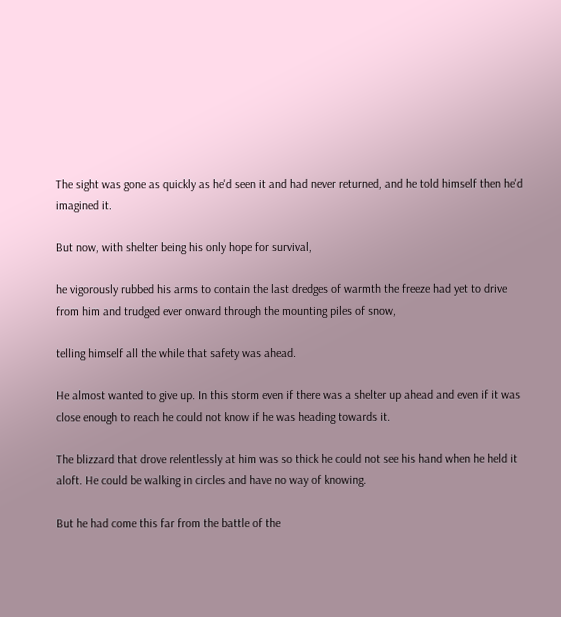The sight was gone as quickly as he'd seen it and had never returned, and he told himself then he'd imagined it.

But now, with shelter being his only hope for survival,

he vigorously rubbed his arms to contain the last dredges of warmth the freeze had yet to drive from him and trudged ever onward through the mounting piles of snow,

telling himself all the while that safety was ahead.

He almost wanted to give up. In this storm even if there was a shelter up ahead and even if it was close enough to reach he could not know if he was heading towards it.

The blizzard that drove relentlessly at him was so thick he could not see his hand when he held it aloft. He could be walking in circles and have no way of knowing.

But he had come this far from the battle of the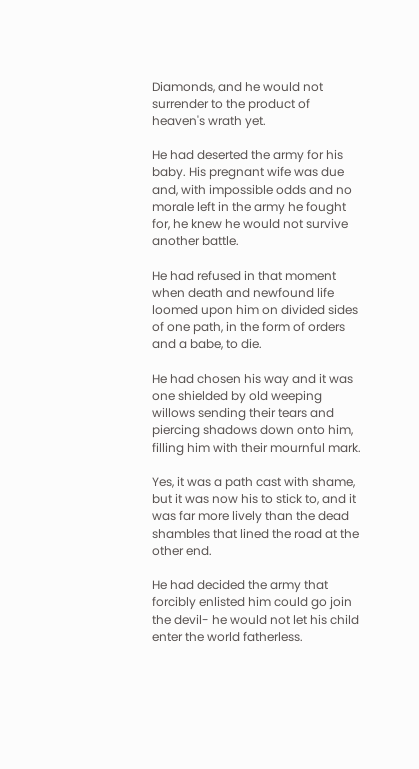Diamonds, and he would not surrender to the product of heaven's wrath yet.

He had deserted the army for his baby. His pregnant wife was due and, with impossible odds and no morale left in the army he fought for, he knew he would not survive another battle.

He had refused in that moment when death and newfound life loomed upon him on divided sides of one path, in the form of orders and a babe, to die.

He had chosen his way and it was one shielded by old weeping willows sending their tears and piercing shadows down onto him, filling him with their mournful mark.

Yes, it was a path cast with shame, but it was now his to stick to, and it was far more lively than the dead shambles that lined the road at the other end.

He had decided the army that forcibly enlisted him could go join the devil- he would not let his child enter the world fatherless.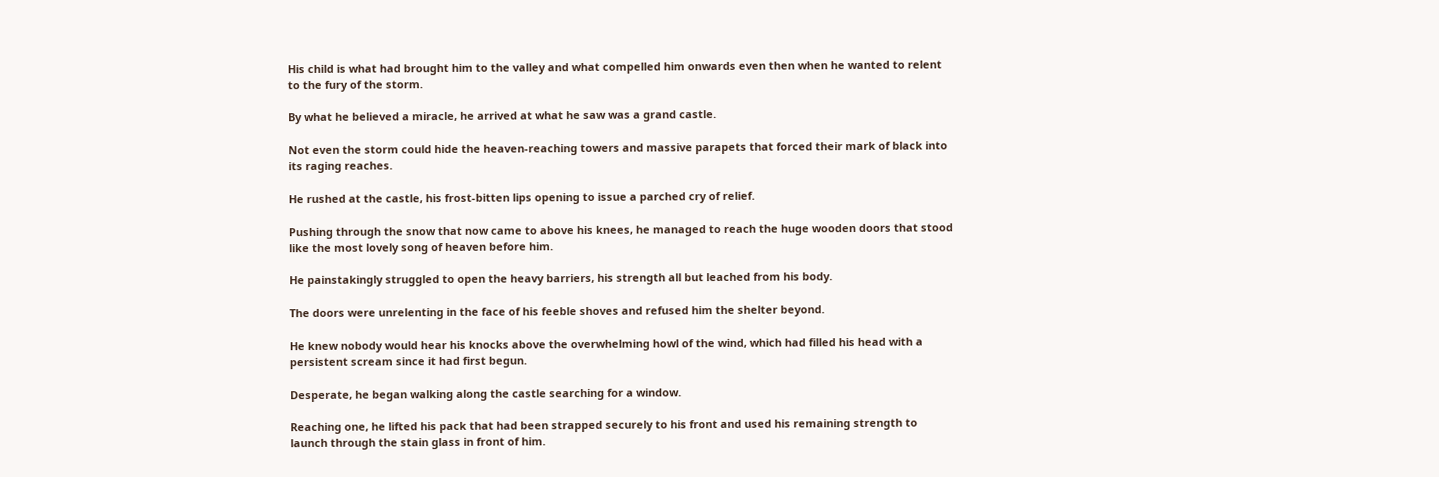His child is what had brought him to the valley and what compelled him onwards even then when he wanted to relent to the fury of the storm.

By what he believed a miracle, he arrived at what he saw was a grand castle.

Not even the storm could hide the heaven-reaching towers and massive parapets that forced their mark of black into its raging reaches.

He rushed at the castle, his frost-bitten lips opening to issue a parched cry of relief.

Pushing through the snow that now came to above his knees, he managed to reach the huge wooden doors that stood like the most lovely song of heaven before him.

He painstakingly struggled to open the heavy barriers, his strength all but leached from his body.

The doors were unrelenting in the face of his feeble shoves and refused him the shelter beyond.

He knew nobody would hear his knocks above the overwhelming howl of the wind, which had filled his head with a persistent scream since it had first begun.

Desperate, he began walking along the castle searching for a window.

Reaching one, he lifted his pack that had been strapped securely to his front and used his remaining strength to launch through the stain glass in front of him.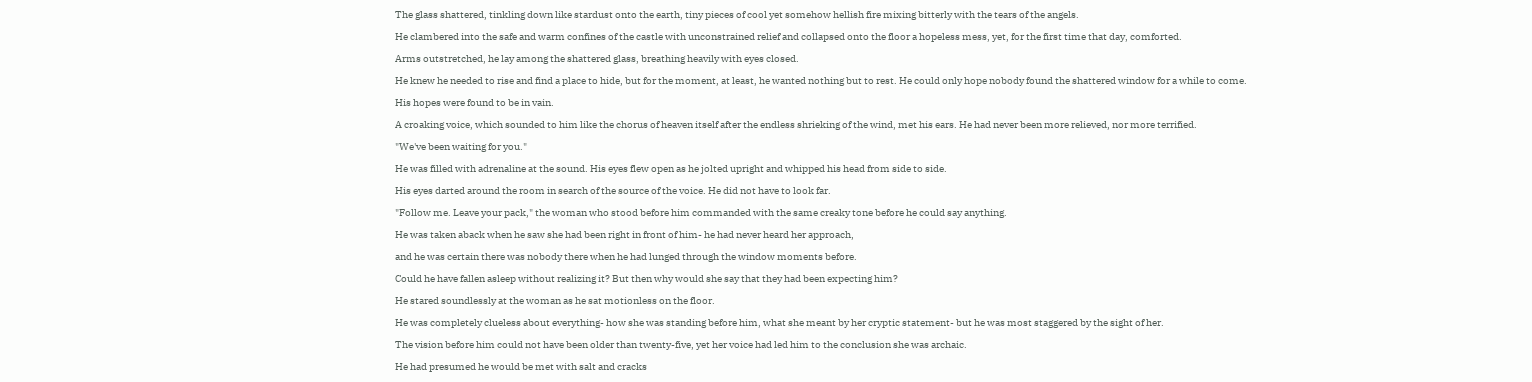The glass shattered, tinkling down like stardust onto the earth, tiny pieces of cool yet somehow hellish fire mixing bitterly with the tears of the angels.

He clambered into the safe and warm confines of the castle with unconstrained relief and collapsed onto the floor a hopeless mess, yet, for the first time that day, comforted.

Arms outstretched, he lay among the shattered glass, breathing heavily with eyes closed.

He knew he needed to rise and find a place to hide, but for the moment, at least, he wanted nothing but to rest. He could only hope nobody found the shattered window for a while to come.

His hopes were found to be in vain.

A croaking voice, which sounded to him like the chorus of heaven itself after the endless shrieking of the wind, met his ears. He had never been more relieved, nor more terrified.

"We've been waiting for you."

He was filled with adrenaline at the sound. His eyes flew open as he jolted upright and whipped his head from side to side.

His eyes darted around the room in search of the source of the voice. He did not have to look far.

"Follow me. Leave your pack," the woman who stood before him commanded with the same creaky tone before he could say anything.

He was taken aback when he saw she had been right in front of him- he had never heard her approach,

and he was certain there was nobody there when he had lunged through the window moments before.

Could he have fallen asleep without realizing it? But then why would she say that they had been expecting him?

He stared soundlessly at the woman as he sat motionless on the floor.

He was completely clueless about everything- how she was standing before him, what she meant by her cryptic statement- but he was most staggered by the sight of her.

The vision before him could not have been older than twenty-five, yet her voice had led him to the conclusion she was archaic.

He had presumed he would be met with salt and cracks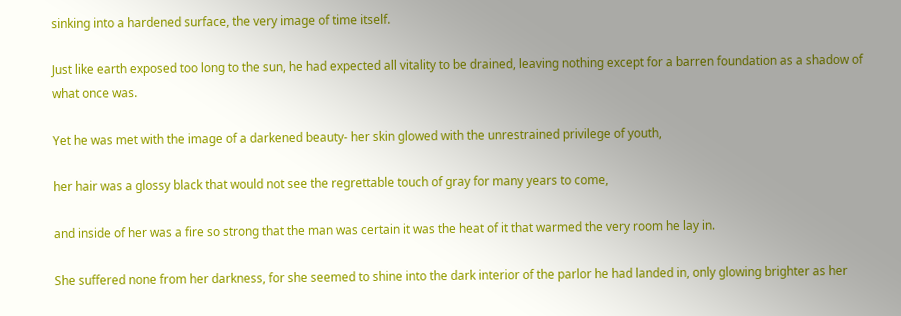sinking into a hardened surface, the very image of time itself.

Just like earth exposed too long to the sun, he had expected all vitality to be drained, leaving nothing except for a barren foundation as a shadow of what once was.

Yet he was met with the image of a darkened beauty- her skin glowed with the unrestrained privilege of youth,

her hair was a glossy black that would not see the regrettable touch of gray for many years to come,

and inside of her was a fire so strong that the man was certain it was the heat of it that warmed the very room he lay in.

She suffered none from her darkness, for she seemed to shine into the dark interior of the parlor he had landed in, only glowing brighter as her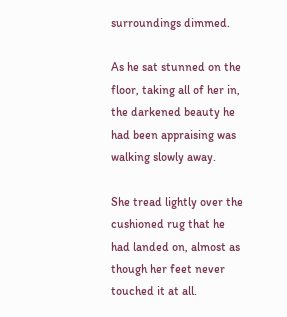surroundings dimmed.

As he sat stunned on the floor, taking all of her in, the darkened beauty he had been appraising was walking slowly away.

She tread lightly over the cushioned rug that he had landed on, almost as though her feet never touched it at all.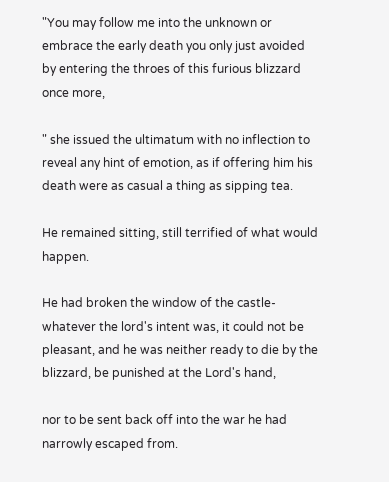"You may follow me into the unknown or embrace the early death you only just avoided by entering the throes of this furious blizzard once more,

" she issued the ultimatum with no inflection to reveal any hint of emotion, as if offering him his death were as casual a thing as sipping tea.

He remained sitting, still terrified of what would happen.

He had broken the window of the castle- whatever the lord's intent was, it could not be pleasant, and he was neither ready to die by the blizzard, be punished at the Lord's hand,

nor to be sent back off into the war he had narrowly escaped from.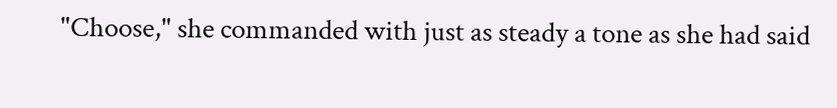"Choose," she commanded with just as steady a tone as she had said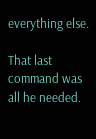everything else.

That last command was all he needed.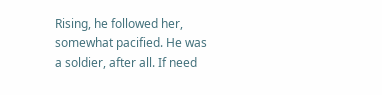Rising, he followed her, somewhat pacified. He was a soldier, after all. If need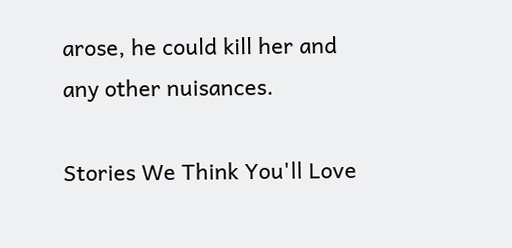arose, he could kill her and any other nuisances.

Stories We Think You'll Love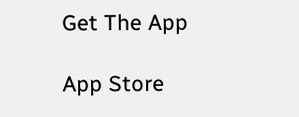Get The App

App Store